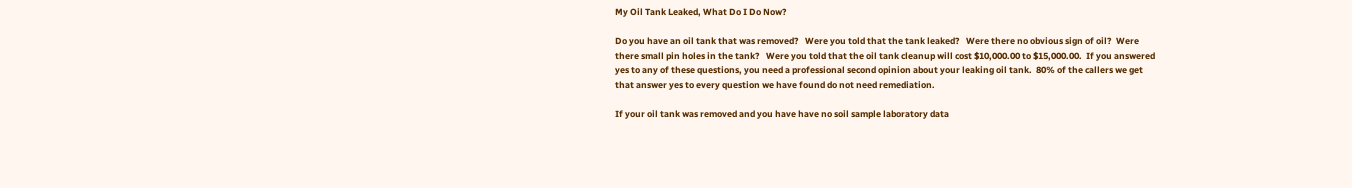My Oil Tank Leaked, What Do I Do Now?

Do you have an oil tank that was removed?   Were you told that the tank leaked?   Were there no obvious sign of oil?  Were there small pin holes in the tank?   Were you told that the oil tank cleanup will cost $10,000.00 to $15,000.00.  If you answered yes to any of these questions, you need a professional second opinion about your leaking oil tank.  80% of the callers we get that answer yes to every question we have found do not need remediation.

If your oil tank was removed and you have have no soil sample laboratory data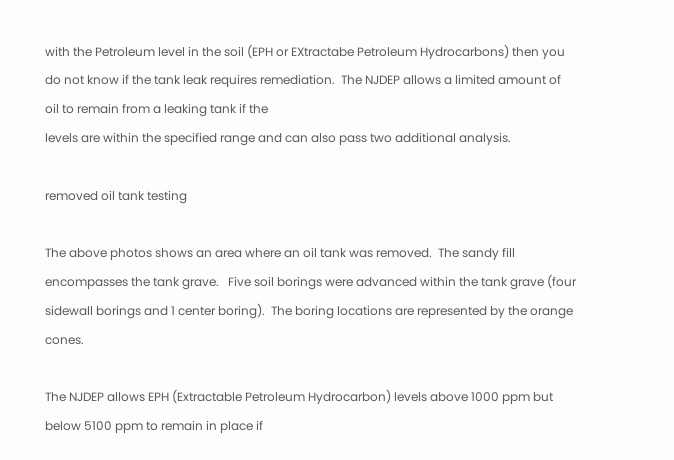with the Petroleum level in the soil (EPH or EXtractabe Petroleum Hydrocarbons) then you do not know if the tank leak requires remediation.  The NJDEP allows a limited amount of oil to remain from a leaking tank if the
levels are within the specified range and can also pass two additional analysis.

removed oil tank testing

The above photos shows an area where an oil tank was removed.  The sandy fill encompasses the tank grave.   Five soil borings were advanced within the tank grave (four sidewall borings and 1 center boring).  The boring locations are represented by the orange cones.

The NJDEP allows EPH (Extractable Petroleum Hydrocarbon) levels above 1000 ppm but below 5100 ppm to remain in place if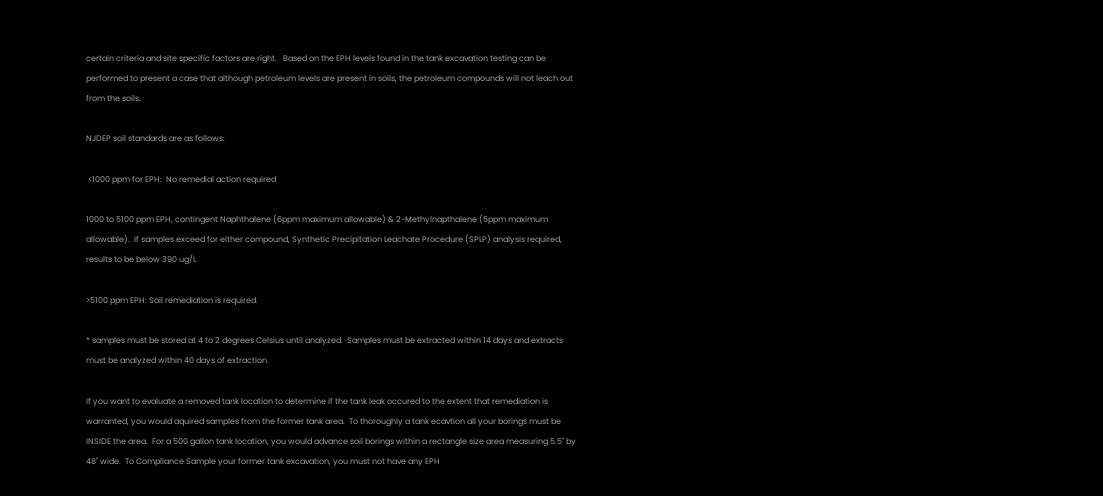certain criteria and site specific factors are right.   Based on the EPH levels found in the tank excavation testing can be performed to present a case that although petroleum levels are present in soils, the petroleum compounds will not leach out from the soils.

NJDEP soil standards are as follows:

 <1000 ppm for EPH:  No remedial action required

1000 to 5100 ppm EPH, contingent Naphthalene (6ppm maximum allowable) & 2-Methylnapthalene (5ppm maximum allowable).  If samples exceed for either compound, Synthetic Precipitation Leachate Procedure (SPLP) analysis required, results to be below 390 ug/L

>5100 ppm EPH: Soil remediation is required.

* samples must be stored at 4 to 2 degrees Celsius until analyzed.  Samples must be extracted within 14 days and extracts must be analyzed within 40 days of extraction.

If you want to evaluate a removed tank location to determine if the tank leak occured to the extent that remediation is warranted, you would aquired samples from the former tank area.  To thoroughly a tank ecavtion all your borings must be INSIDE the area.  For a 500 gallon tank location, you would advance soil borings within a rectangle size area measuring 5.5" by 48" wide.  To Compliance Sample your former tank excavation, you must not have any EPH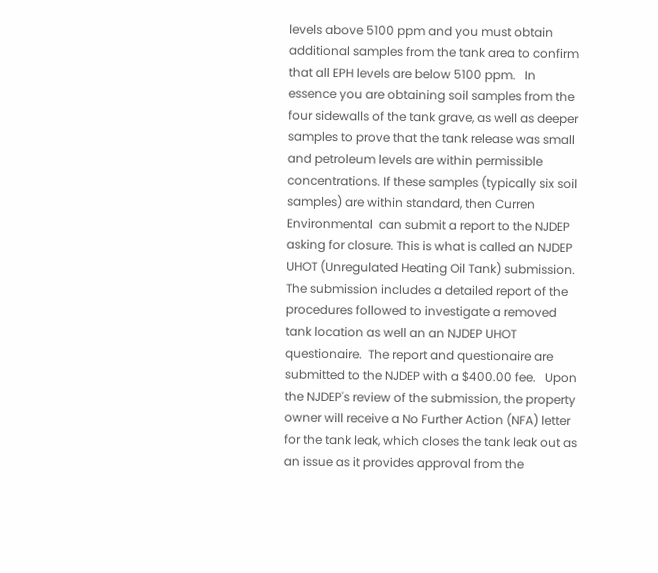levels above 5100 ppm and you must obtain additional samples from the tank area to confirm that all EPH levels are below 5100 ppm.   In essence you are obtaining soil samples from the four sidewalls of the tank grave, as well as deeper samples to prove that the tank release was small and petroleum levels are within permissible concentrations. If these samples (typically six soil samples) are within standard, then Curren Environmental  can submit a report to the NJDEP asking for closure. This is what is called an NJDEP UHOT (Unregulated Heating Oil Tank) submission.  The submission includes a detailed report of the procedures followed to investigate a removed tank location as well an an NJDEP UHOT questionaire.  The report and questionaire are submitted to the NJDEP with a $400.00 fee.   Upon the NJDEP's review of the submission, the property owner will receive a No Further Action (NFA) letter for the tank leak, which closes the tank leak out as an issue as it provides approval from the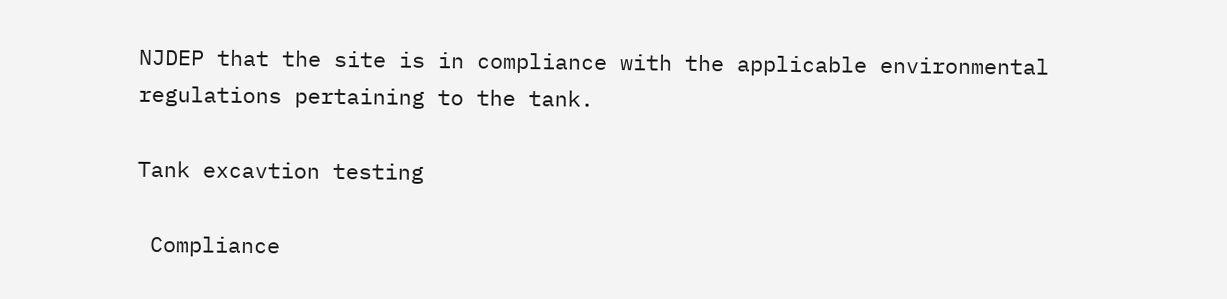NJDEP that the site is in compliance with the applicable environmental regulations pertaining to the tank.

Tank excavtion testing

 Compliance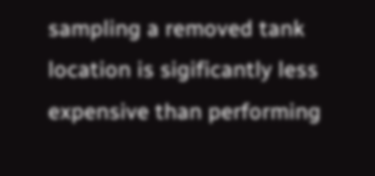sampling a removed tank location is sigificantly less expensive than performing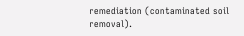remediation (contaminated soil removal).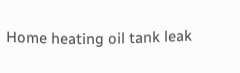Home heating oil tank leak